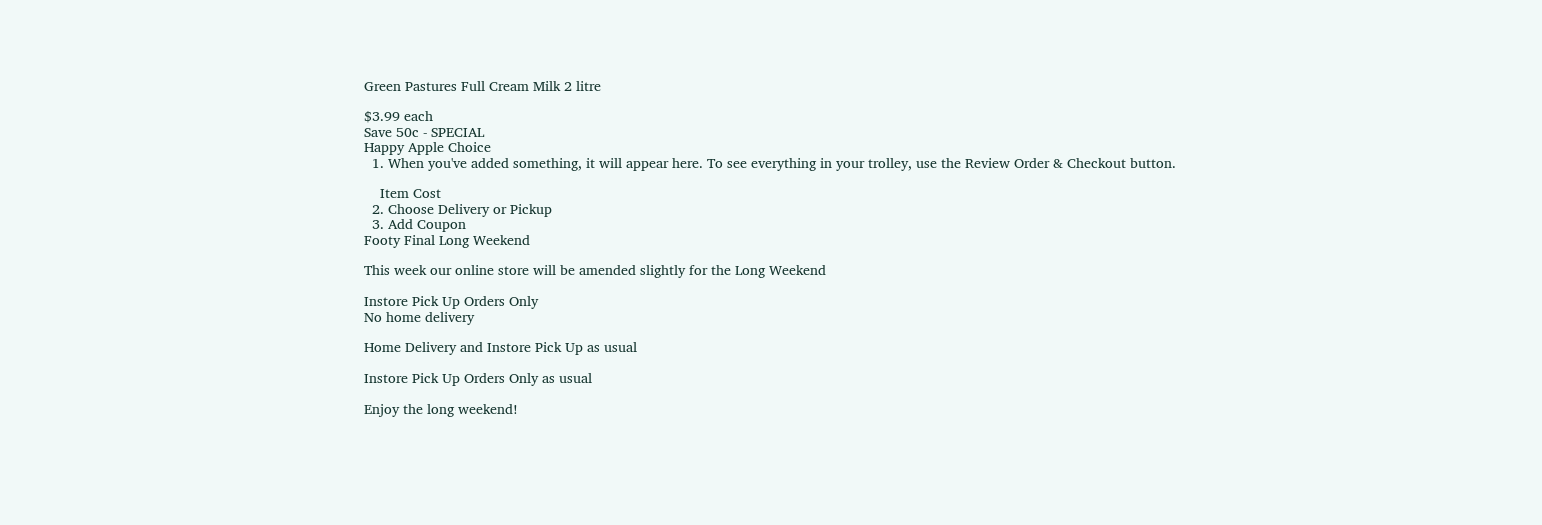Green Pastures Full Cream Milk 2 litre

$3.99 each
Save 50c - SPECIAL
Happy Apple Choice
  1. When you've added something, it will appear here. To see everything in your trolley, use the Review Order & Checkout button.

    Item Cost
  2. Choose Delivery or Pickup
  3. Add Coupon
Footy Final Long Weekend

This week our online store will be amended slightly for the Long Weekend

Instore Pick Up Orders Only
No home delivery

Home Delivery and Instore Pick Up as usual

Instore Pick Up Orders Only as usual

Enjoy the long weekend!